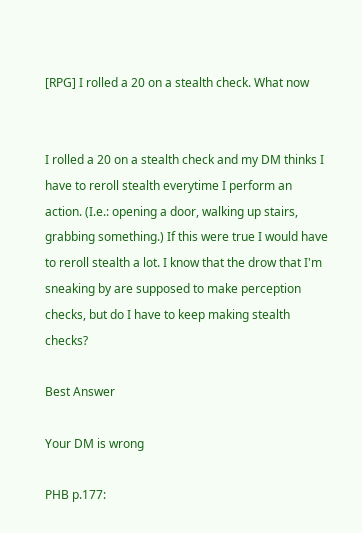[RPG] I rolled a 20 on a stealth check. What now


I rolled a 20 on a stealth check and my DM thinks I have to reroll stealth everytime I perform an action. (I.e.: opening a door, walking up stairs, grabbing something.) If this were true I would have to reroll stealth a lot. I know that the drow that I'm sneaking by are supposed to make perception checks, but do I have to keep making stealth checks?

Best Answer

Your DM is wrong

PHB p.177: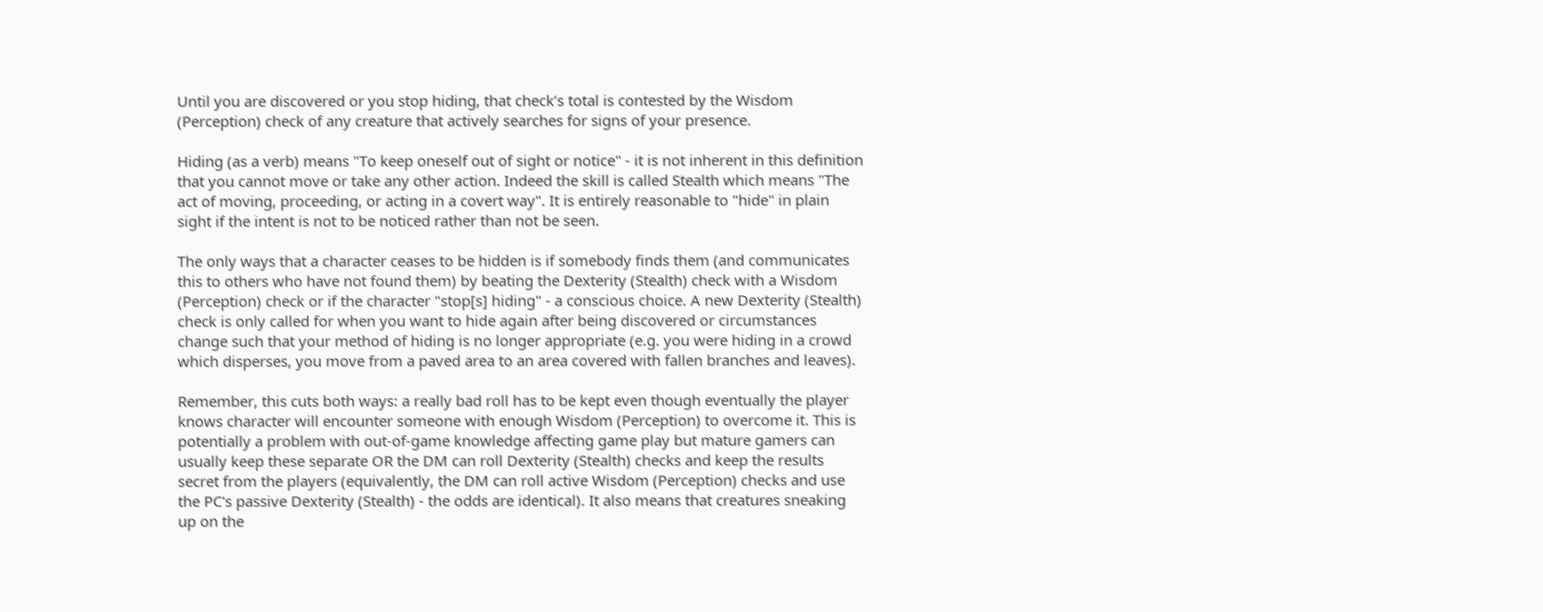Until you are discovered or you stop hiding, that check’s total is contested by the Wisdom (Perception) check of any creature that actively searches for signs of your presence.

Hiding (as a verb) means "To keep oneself out of sight or notice" - it is not inherent in this definition that you cannot move or take any other action. Indeed the skill is called Stealth which means "The act of moving, proceeding, or acting in a covert way". It is entirely reasonable to "hide" in plain sight if the intent is not to be noticed rather than not be seen.

The only ways that a character ceases to be hidden is if somebody finds them (and communicates this to others who have not found them) by beating the Dexterity (Stealth) check with a Wisdom (Perception) check or if the character "stop[s] hiding" - a conscious choice. A new Dexterity (Stealth) check is only called for when you want to hide again after being discovered or circumstances change such that your method of hiding is no longer appropriate (e.g. you were hiding in a crowd which disperses, you move from a paved area to an area covered with fallen branches and leaves).

Remember, this cuts both ways: a really bad roll has to be kept even though eventually the player knows character will encounter someone with enough Wisdom (Perception) to overcome it. This is potentially a problem with out-of-game knowledge affecting game play but mature gamers can usually keep these separate OR the DM can roll Dexterity (Stealth) checks and keep the results secret from the players (equivalently, the DM can roll active Wisdom (Perception) checks and use the PC's passive Dexterity (Stealth) - the odds are identical). It also means that creatures sneaking up on the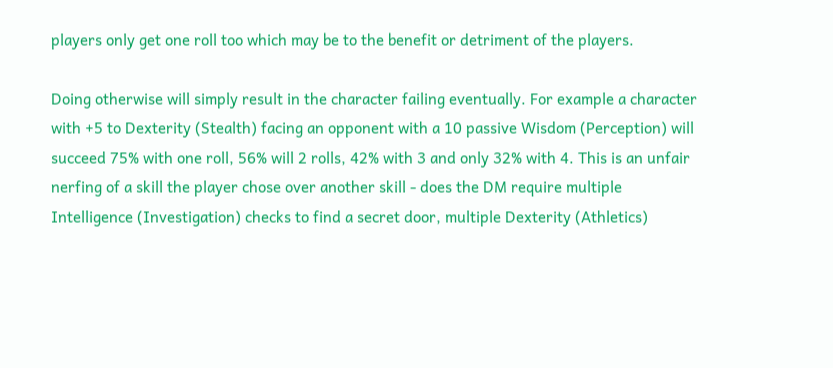players only get one roll too which may be to the benefit or detriment of the players.

Doing otherwise will simply result in the character failing eventually. For example a character with +5 to Dexterity (Stealth) facing an opponent with a 10 passive Wisdom (Perception) will succeed 75% with one roll, 56% will 2 rolls, 42% with 3 and only 32% with 4. This is an unfair nerfing of a skill the player chose over another skill - does the DM require multiple Intelligence (Investigation) checks to find a secret door, multiple Dexterity (Athletics)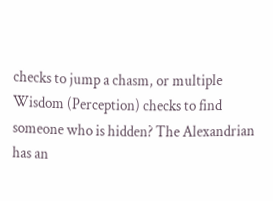checks to jump a chasm, or multiple Wisdom (Perception) checks to find someone who is hidden? The Alexandrian has an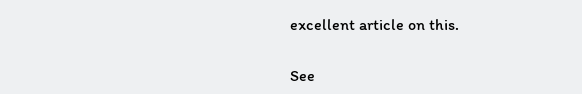excellent article on this.

See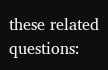these related questions: